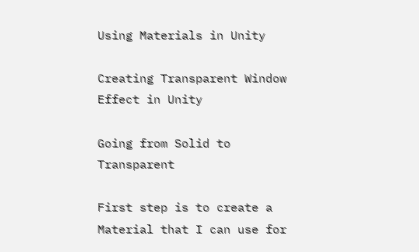Using Materials in Unity

Creating Transparent Window Effect in Unity

Going from Solid to Transparent

First step is to create a Material that I can use for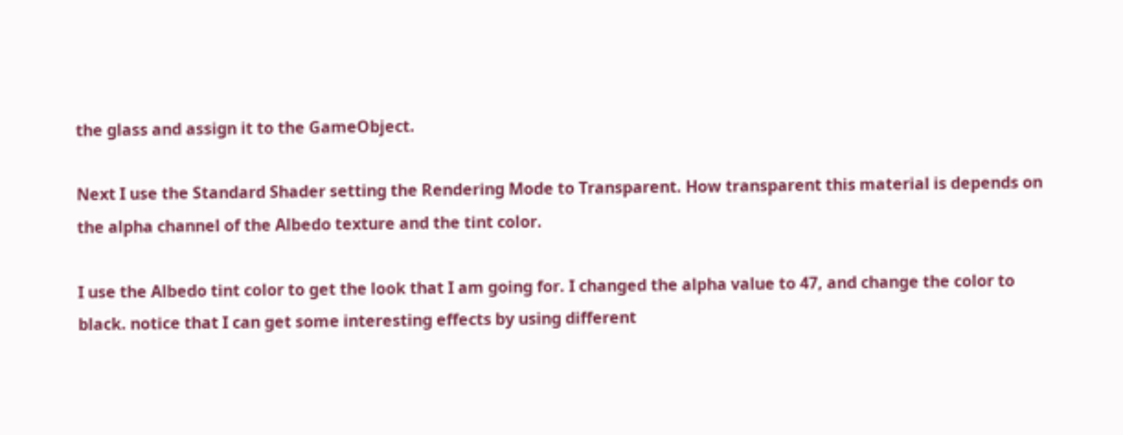the glass and assign it to the GameObject.

Next I use the Standard Shader setting the Rendering Mode to Transparent. How transparent this material is depends on the alpha channel of the Albedo texture and the tint color.

I use the Albedo tint color to get the look that I am going for. I changed the alpha value to 47, and change the color to black. notice that I can get some interesting effects by using different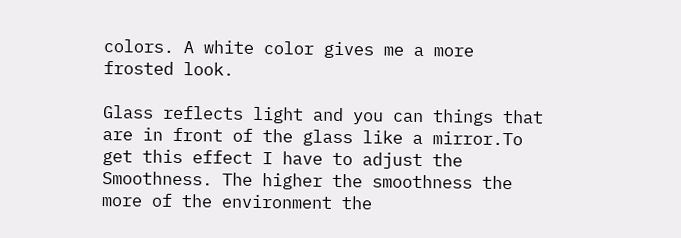colors. A white color gives me a more frosted look.

Glass reflects light and you can things that are in front of the glass like a mirror.To get this effect I have to adjust the Smoothness. The higher the smoothness the more of the environment the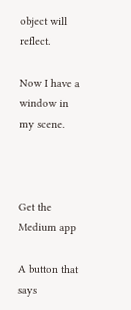object will reflect.

Now I have a window in my scene.



Get the Medium app

A button that says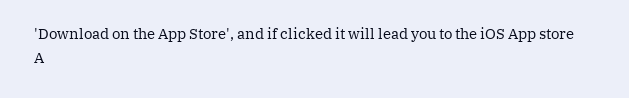'Download on the App Store', and if clicked it will lead you to the iOS App store
A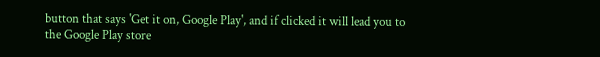button that says 'Get it on, Google Play', and if clicked it will lead you to the Google Play store